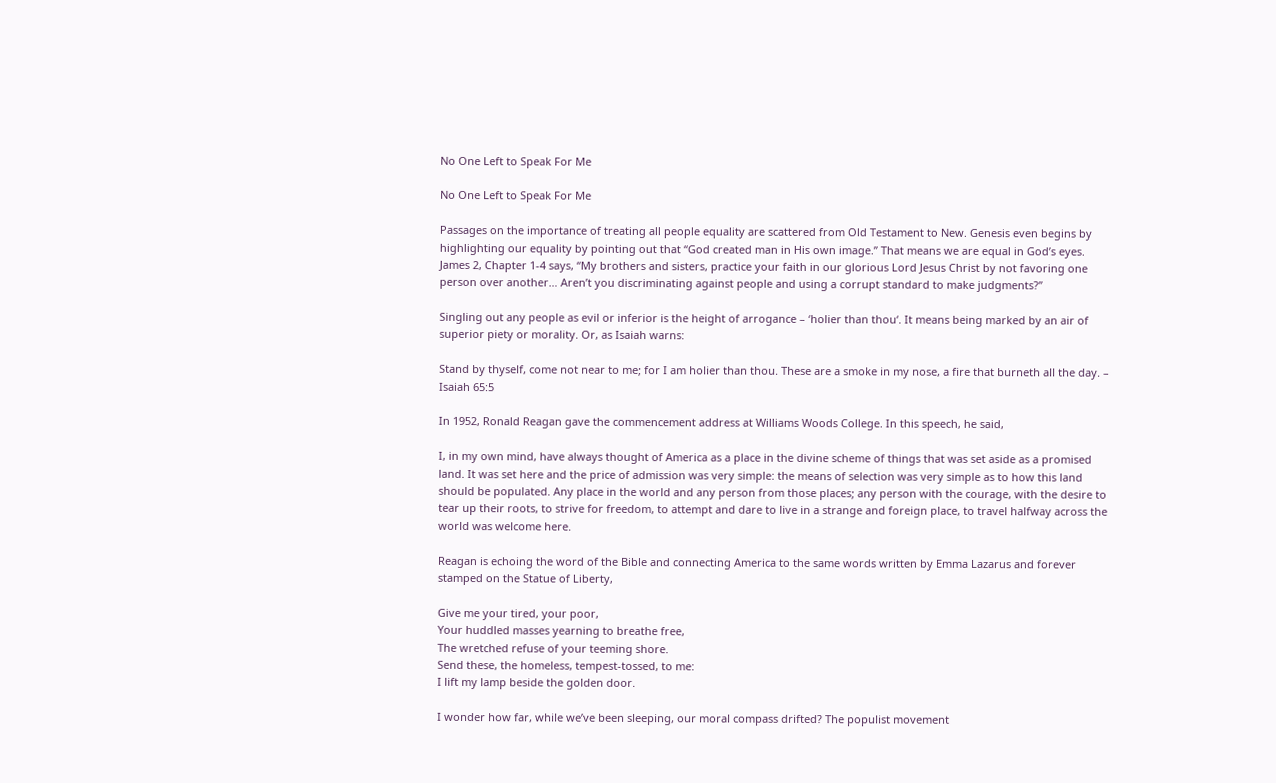No One Left to Speak For Me

No One Left to Speak For Me

Passages on the importance of treating all people equality are scattered from Old Testament to New. Genesis even begins by highlighting our equality by pointing out that “God created man in His own image.” That means we are equal in God’s eyes. James 2, Chapter 1-4 says, “My brothers and sisters, practice your faith in our glorious Lord Jesus Christ by not favoring one person over another… Aren’t you discriminating against people and using a corrupt standard to make judgments?”

Singling out any people as evil or inferior is the height of arrogance – ‘holier than thou‘. It means being marked by an air of superior piety or morality. Or, as Isaiah warns:

Stand by thyself, come not near to me; for I am holier than thou. These are a smoke in my nose, a fire that burneth all the day. – Isaiah 65:5

In 1952, Ronald Reagan gave the commencement address at Williams Woods College. In this speech, he said,

I, in my own mind, have always thought of America as a place in the divine scheme of things that was set aside as a promised land. It was set here and the price of admission was very simple: the means of selection was very simple as to how this land should be populated. Any place in the world and any person from those places; any person with the courage, with the desire to tear up their roots, to strive for freedom, to attempt and dare to live in a strange and foreign place, to travel halfway across the world was welcome here.

Reagan is echoing the word of the Bible and connecting America to the same words written by Emma Lazarus and forever stamped on the Statue of Liberty,

Give me your tired, your poor,
Your huddled masses yearning to breathe free,
The wretched refuse of your teeming shore.
Send these, the homeless, tempest-tossed, to me:
I lift my lamp beside the golden door.

I wonder how far, while we’ve been sleeping, our moral compass drifted? The populist movement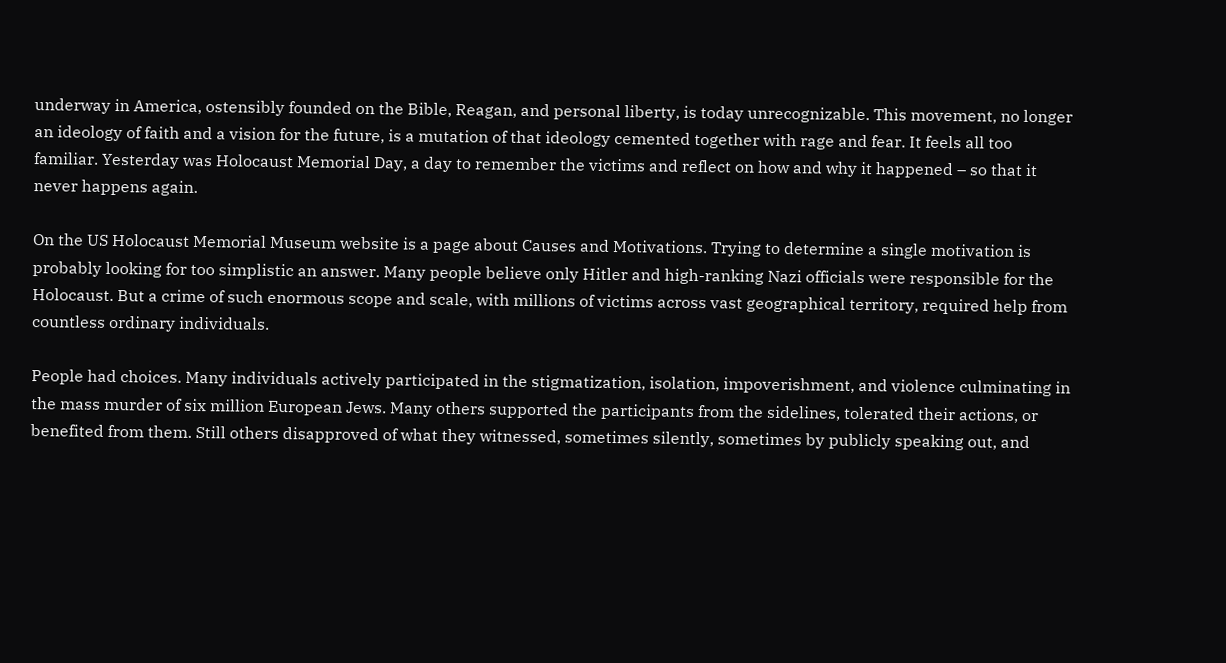underway in America, ostensibly founded on the Bible, Reagan, and personal liberty, is today unrecognizable. This movement, no longer an ideology of faith and a vision for the future, is a mutation of that ideology cemented together with rage and fear. It feels all too familiar. Yesterday was Holocaust Memorial Day, a day to remember the victims and reflect on how and why it happened – so that it never happens again.

On the US Holocaust Memorial Museum website is a page about Causes and Motivations. Trying to determine a single motivation is probably looking for too simplistic an answer. Many people believe only Hitler and high-ranking Nazi officials were responsible for the Holocaust. But a crime of such enormous scope and scale, with millions of victims across vast geographical territory, required help from countless ordinary individuals.

People had choices. Many individuals actively participated in the stigmatization, isolation, impoverishment, and violence culminating in the mass murder of six million European Jews. Many others supported the participants from the sidelines, tolerated their actions, or benefited from them. Still others disapproved of what they witnessed, sometimes silently, sometimes by publicly speaking out, and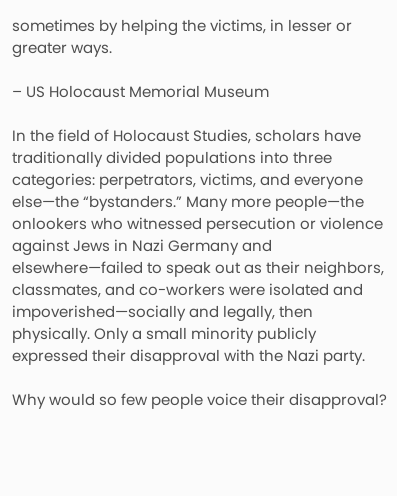sometimes by helping the victims, in lesser or greater ways.

– US Holocaust Memorial Museum

In the field of Holocaust Studies, scholars have traditionally divided populations into three categories: perpetrators, victims, and everyone else—the “bystanders.” Many more people—the onlookers who witnessed persecution or violence against Jews in Nazi Germany and elsewhere—failed to speak out as their neighbors, classmates, and co-workers were isolated and impoverished—socially and legally, then physically. Only a small minority publicly expressed their disapproval with the Nazi party.

Why would so few people voice their disapproval?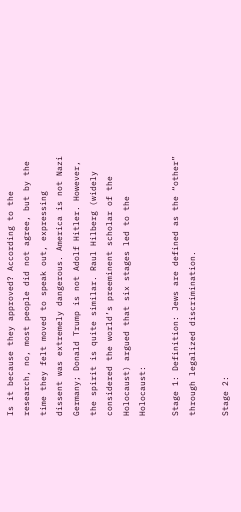Is it because they approved? According to the research, no, most people did not agree, but by the time they felt moved to speak out, expressing dissent was extremely dangerous. America is not Nazi Germany; Donald Trump is not Adolf Hitler. However, the spirit is quite similar. Raul Hilberg (widely considered the world’s preeminent scholar of the Holocaust) argued that six stages led to the Holocaust:

Stage 1: Definition: Jews are defined as the “other” through legalized discrimination.

Stage 2: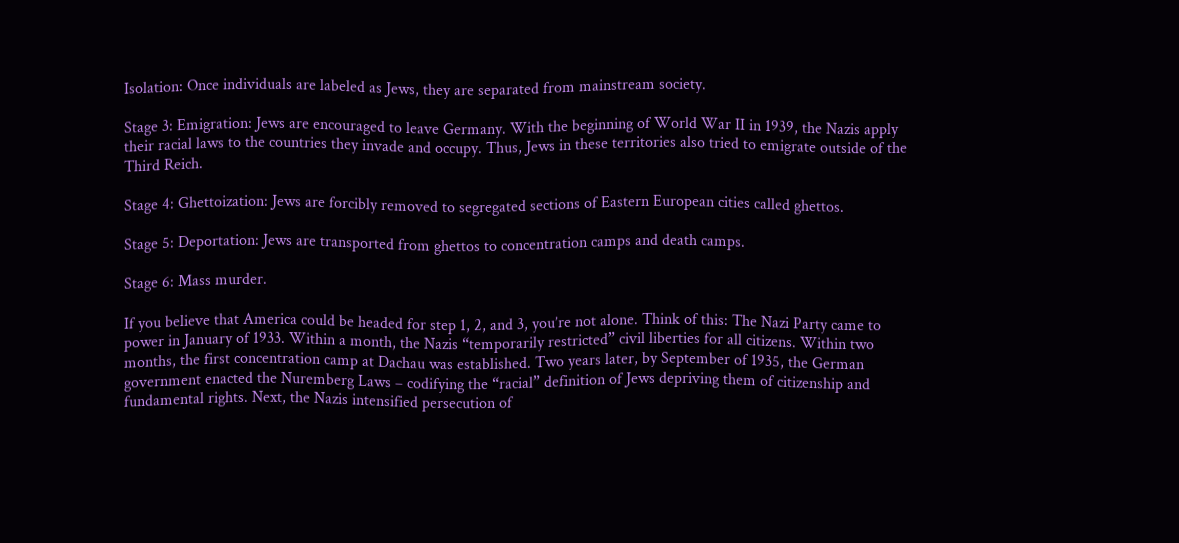Isolation: Once individuals are labeled as Jews, they are separated from mainstream society.

Stage 3: Emigration: Jews are encouraged to leave Germany. With the beginning of World War II in 1939, the Nazis apply their racial laws to the countries they invade and occupy. Thus, Jews in these territories also tried to emigrate outside of the Third Reich.

Stage 4: Ghettoization: Jews are forcibly removed to segregated sections of Eastern European cities called ghettos.

Stage 5: Deportation: Jews are transported from ghettos to concentration camps and death camps.

Stage 6: Mass murder.

If you believe that America could be headed for step 1, 2, and 3, you’re not alone. Think of this: The Nazi Party came to power in January of 1933. Within a month, the Nazis “temporarily restricted” civil liberties for all citizens. Within two months, the first concentration camp at Dachau was established. Two years later, by September of 1935, the German government enacted the Nuremberg Laws – codifying the “racial” definition of Jews depriving them of citizenship and fundamental rights. Next, the Nazis intensified persecution of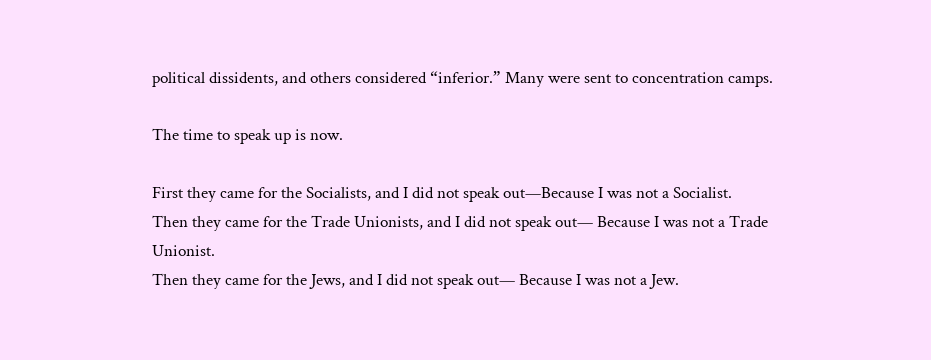political dissidents, and others considered “inferior.” Many were sent to concentration camps.

The time to speak up is now.

First they came for the Socialists, and I did not speak out—Because I was not a Socialist.
Then they came for the Trade Unionists, and I did not speak out— Because I was not a Trade Unionist.
Then they came for the Jews, and I did not speak out— Because I was not a Jew.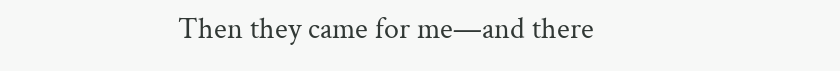Then they came for me—and there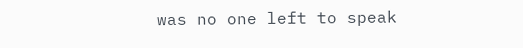was no one left to speak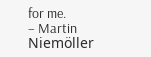for me.
– Martin Niemöller